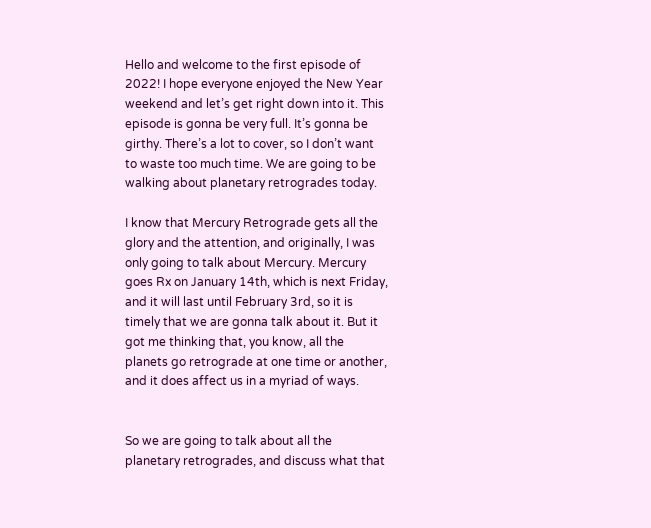Hello and welcome to the first episode of 2022! I hope everyone enjoyed the New Year weekend and let’s get right down into it. This episode is gonna be very full. It’s gonna be girthy. There’s a lot to cover, so I don’t want to waste too much time. We are going to be walking about planetary retrogrades today.

I know that Mercury Retrograde gets all the glory and the attention, and originally, I was only going to talk about Mercury. Mercury goes Rx on January 14th, which is next Friday, and it will last until February 3rd, so it is timely that we are gonna talk about it. But it got me thinking that, you know, all the planets go retrograde at one time or another, and it does affect us in a myriad of ways.


So we are going to talk about all the planetary retrogrades, and discuss what that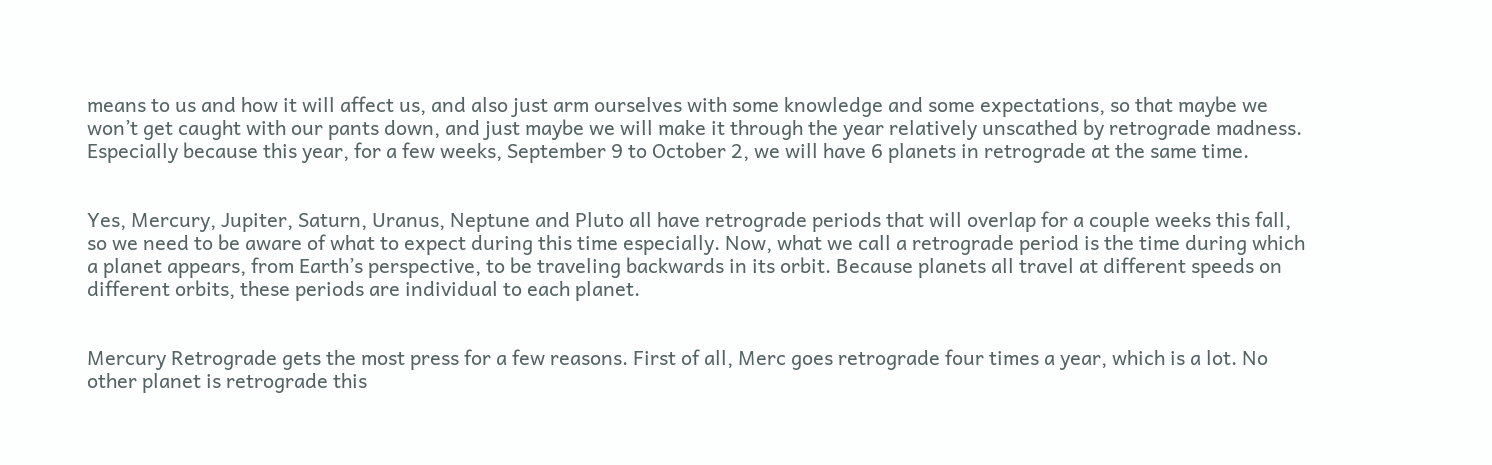means to us and how it will affect us, and also just arm ourselves with some knowledge and some expectations, so that maybe we won’t get caught with our pants down, and just maybe we will make it through the year relatively unscathed by retrograde madness. Especially because this year, for a few weeks, September 9 to October 2, we will have 6 planets in retrograde at the same time.


Yes, Mercury, Jupiter, Saturn, Uranus, Neptune and Pluto all have retrograde periods that will overlap for a couple weeks this fall, so we need to be aware of what to expect during this time especially. Now, what we call a retrograde period is the time during which a planet appears, from Earth’s perspective, to be traveling backwards in its orbit. Because planets all travel at different speeds on different orbits, these periods are individual to each planet.


Mercury Retrograde gets the most press for a few reasons. First of all, Merc goes retrograde four times a year, which is a lot. No other planet is retrograde this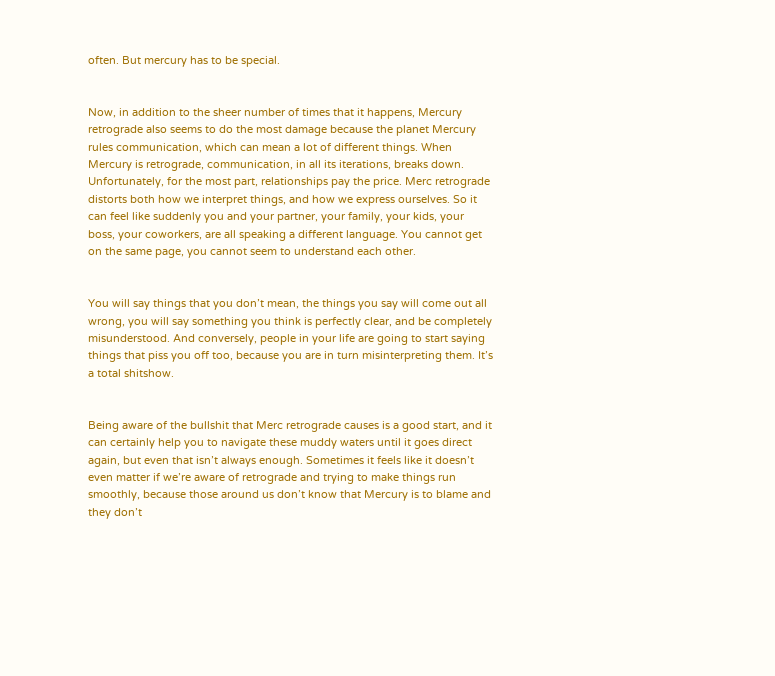often. But mercury has to be special.


Now, in addition to the sheer number of times that it happens, Mercury retrograde also seems to do the most damage because the planet Mercury rules communication, which can mean a lot of different things. When Mercury is retrograde, communication, in all its iterations, breaks down. Unfortunately, for the most part, relationships pay the price. Merc retrograde distorts both how we interpret things, and how we express ourselves. So it can feel like suddenly you and your partner, your family, your kids, your boss, your coworkers, are all speaking a different language. You cannot get on the same page, you cannot seem to understand each other.


You will say things that you don’t mean, the things you say will come out all wrong, you will say something you think is perfectly clear, and be completely misunderstood. And conversely, people in your life are going to start saying things that piss you off too, because you are in turn misinterpreting them. It’s a total shitshow.


Being aware of the bullshit that Merc retrograde causes is a good start, and it can certainly help you to navigate these muddy waters until it goes direct again, but even that isn’t always enough. Sometimes it feels like it doesn’t even matter if we’re aware of retrograde and trying to make things run smoothly, because those around us don’t know that Mercury is to blame and they don’t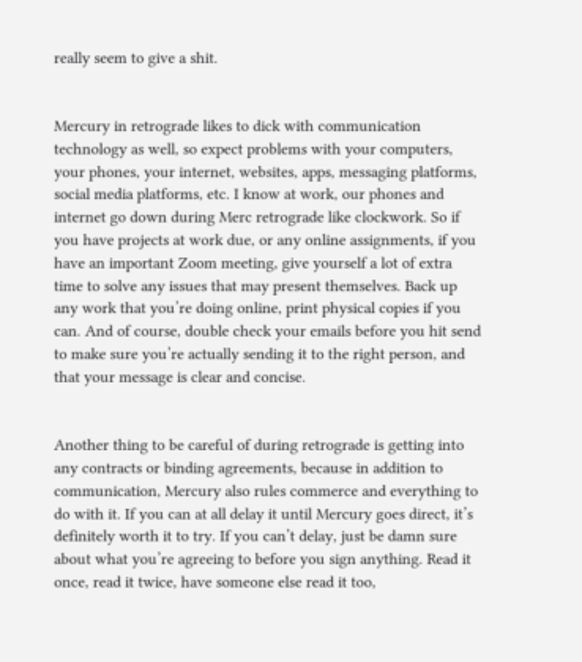really seem to give a shit.


Mercury in retrograde likes to dick with communication technology as well, so expect problems with your computers, your phones, your internet, websites, apps, messaging platforms, social media platforms, etc. I know at work, our phones and internet go down during Merc retrograde like clockwork. So if you have projects at work due, or any online assignments, if you have an important Zoom meeting, give yourself a lot of extra time to solve any issues that may present themselves. Back up any work that you’re doing online, print physical copies if you can. And of course, double check your emails before you hit send to make sure you’re actually sending it to the right person, and that your message is clear and concise.


Another thing to be careful of during retrograde is getting into any contracts or binding agreements, because in addition to communication, Mercury also rules commerce and everything to do with it. If you can at all delay it until Mercury goes direct, it’s definitely worth it to try. If you can’t delay, just be damn sure about what you’re agreeing to before you sign anything. Read it once, read it twice, have someone else read it too,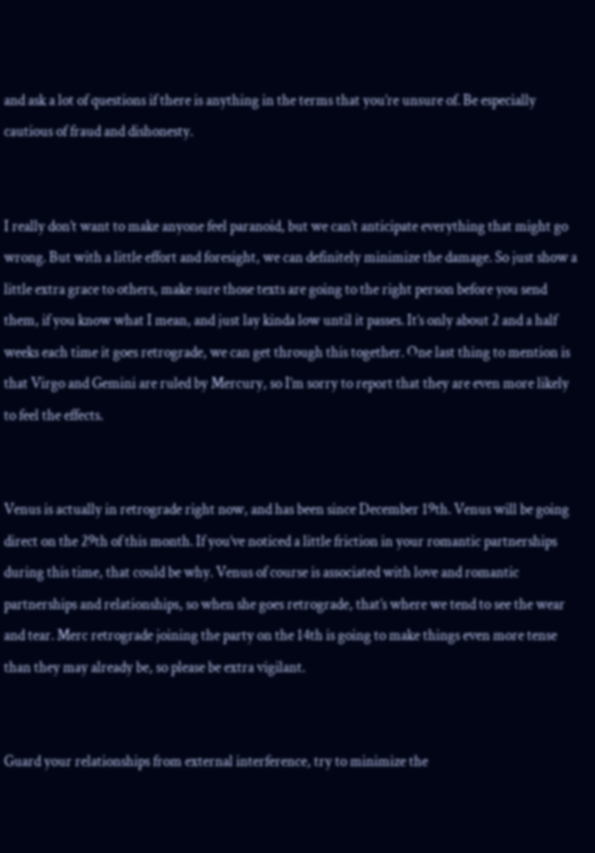and ask a lot of questions if there is anything in the terms that you’re unsure of. Be especially cautious of fraud and dishonesty.


I really don’t want to make anyone feel paranoid, but we can’t anticipate everything that might go wrong. But with a little effort and foresight, we can definitely minimize the damage. So just show a little extra grace to others, make sure those texts are going to the right person before you send them, if you know what I mean, and just lay kinda low until it passes. It’s only about 2 and a half weeks each time it goes retrograde, we can get through this together. One last thing to mention is that Virgo and Gemini are ruled by Mercury, so I’m sorry to report that they are even more likely to feel the effects.


Venus is actually in retrograde right now, and has been since December 19th. Venus will be going direct on the 29th of this month. If you’ve noticed a little friction in your romantic partnerships during this time, that could be why. Venus of course is associated with love and romantic partnerships and relationships, so when she goes retrograde, that’s where we tend to see the wear and tear. Merc retrograde joining the party on the 14th is going to make things even more tense than they may already be, so please be extra vigilant.


Guard your relationships from external interference, try to minimize the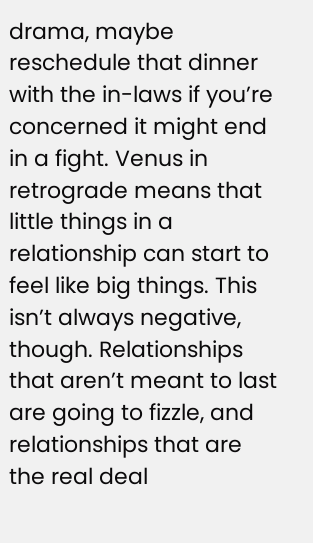drama, maybe reschedule that dinner with the in-laws if you’re concerned it might end in a fight. Venus in retrograde means that little things in a relationship can start to feel like big things. This isn’t always negative, though. Relationships that aren’t meant to last are going to fizzle, and relationships that are the real deal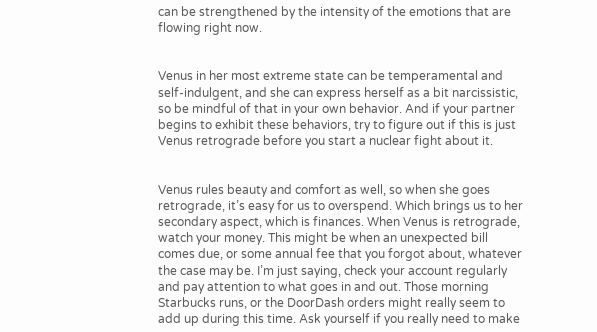can be strengthened by the intensity of the emotions that are flowing right now.


Venus in her most extreme state can be temperamental and self-indulgent, and she can express herself as a bit narcissistic, so be mindful of that in your own behavior. And if your partner begins to exhibit these behaviors, try to figure out if this is just Venus retrograde before you start a nuclear fight about it.


Venus rules beauty and comfort as well, so when she goes retrograde, it’s easy for us to overspend. Which brings us to her secondary aspect, which is finances. When Venus is retrograde, watch your money. This might be when an unexpected bill comes due, or some annual fee that you forgot about, whatever the case may be. I’m just saying, check your account regularly and pay attention to what goes in and out. Those morning Starbucks runs, or the DoorDash orders might really seem to add up during this time. Ask yourself if you really need to make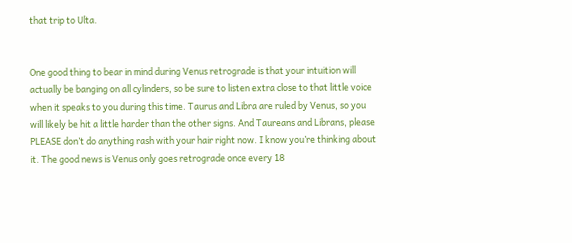that trip to Ulta.


One good thing to bear in mind during Venus retrograde is that your intuition will actually be banging on all cylinders, so be sure to listen extra close to that little voice when it speaks to you during this time. Taurus and Libra are ruled by Venus, so you will likely be hit a little harder than the other signs. And Taureans and Librans, please PLEASE don’t do anything rash with your hair right now. I know you’re thinking about it. The good news is Venus only goes retrograde once every 18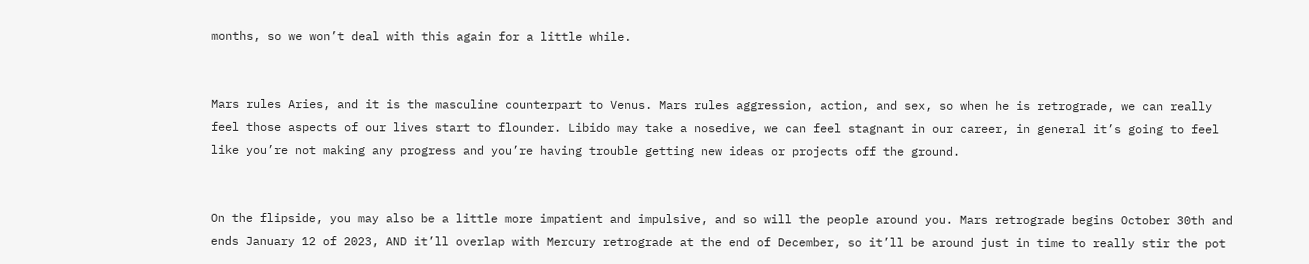months, so we won’t deal with this again for a little while.


Mars rules Aries, and it is the masculine counterpart to Venus. Mars rules aggression, action, and sex, so when he is retrograde, we can really feel those aspects of our lives start to flounder. Libido may take a nosedive, we can feel stagnant in our career, in general it’s going to feel like you’re not making any progress and you’re having trouble getting new ideas or projects off the ground.


On the flipside, you may also be a little more impatient and impulsive, and so will the people around you. Mars retrograde begins October 30th and ends January 12 of 2023, AND it’ll overlap with Mercury retrograde at the end of December, so it’ll be around just in time to really stir the pot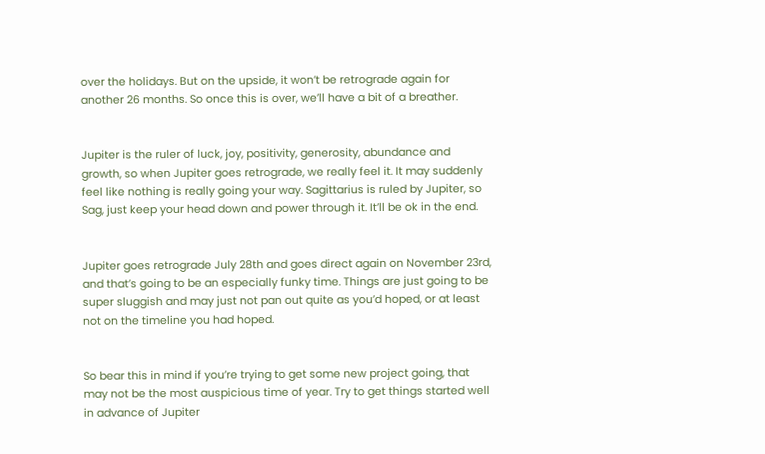over the holidays. But on the upside, it won’t be retrograde again for another 26 months. So once this is over, we’ll have a bit of a breather.


Jupiter is the ruler of luck, joy, positivity, generosity, abundance and growth, so when Jupiter goes retrograde, we really feel it. It may suddenly feel like nothing is really going your way. Sagittarius is ruled by Jupiter, so Sag, just keep your head down and power through it. It’ll be ok in the end.


Jupiter goes retrograde July 28th and goes direct again on November 23rd, and that’s going to be an especially funky time. Things are just going to be super sluggish and may just not pan out quite as you’d hoped, or at least not on the timeline you had hoped.


So bear this in mind if you’re trying to get some new project going, that may not be the most auspicious time of year. Try to get things started well in advance of Jupiter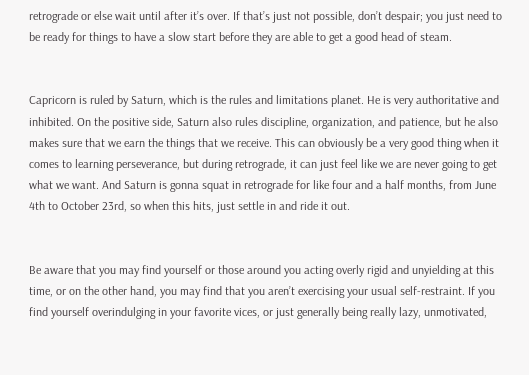retrograde or else wait until after it’s over. If that’s just not possible, don’t despair; you just need to be ready for things to have a slow start before they are able to get a good head of steam.


Capricorn is ruled by Saturn, which is the rules and limitations planet. He is very authoritative and inhibited. On the positive side, Saturn also rules discipline, organization, and patience, but he also makes sure that we earn the things that we receive. This can obviously be a very good thing when it comes to learning perseverance, but during retrograde, it can just feel like we are never going to get what we want. And Saturn is gonna squat in retrograde for like four and a half months, from June 4th to October 23rd, so when this hits, just settle in and ride it out.


Be aware that you may find yourself or those around you acting overly rigid and unyielding at this time, or on the other hand, you may find that you aren’t exercising your usual self-restraint. If you find yourself overindulging in your favorite vices, or just generally being really lazy, unmotivated,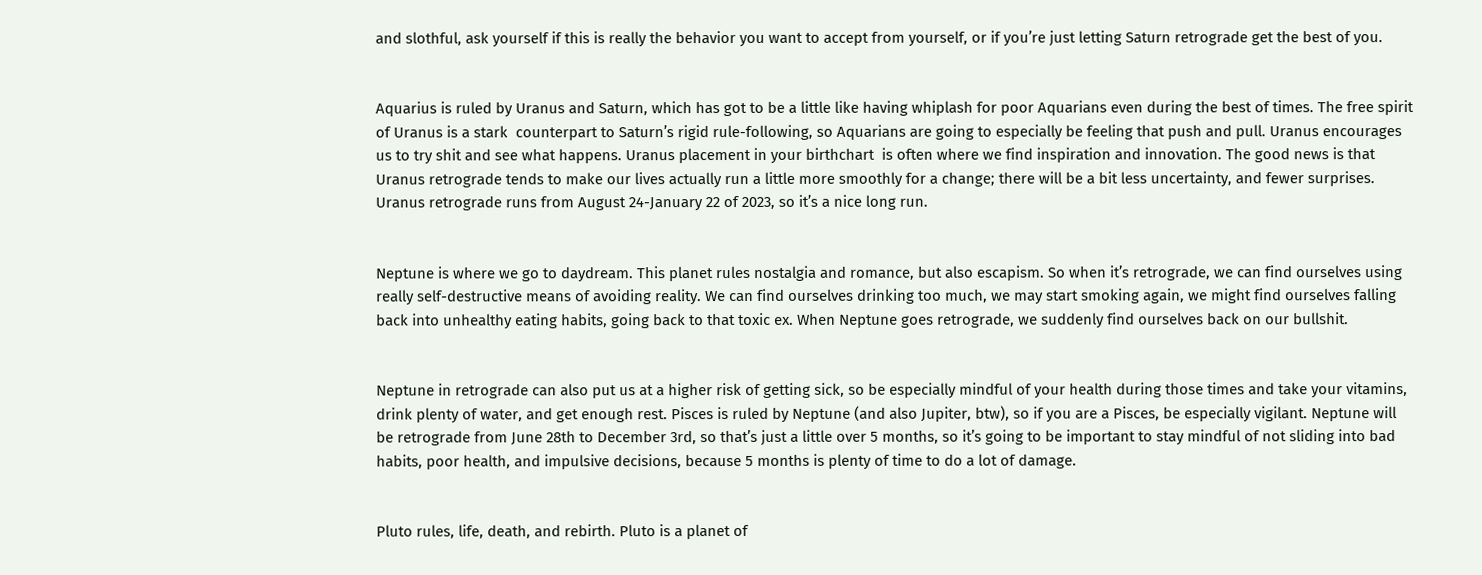and slothful, ask yourself if this is really the behavior you want to accept from yourself, or if you’re just letting Saturn retrograde get the best of you.


Aquarius is ruled by Uranus and Saturn, which has got to be a little like having whiplash for poor Aquarians even during the best of times. The free spirit of Uranus is a stark  counterpart to Saturn’s rigid rule-following, so Aquarians are going to especially be feeling that push and pull. Uranus encourages us to try shit and see what happens. Uranus placement in your birthchart  is often where we find inspiration and innovation. The good news is that Uranus retrograde tends to make our lives actually run a little more smoothly for a change; there will be a bit less uncertainty, and fewer surprises. Uranus retrograde runs from August 24-January 22 of 2023, so it’s a nice long run.


Neptune is where we go to daydream. This planet rules nostalgia and romance, but also escapism. So when it’s retrograde, we can find ourselves using really self-destructive means of avoiding reality. We can find ourselves drinking too much, we may start smoking again, we might find ourselves falling back into unhealthy eating habits, going back to that toxic ex. When Neptune goes retrograde, we suddenly find ourselves back on our bullshit.


Neptune in retrograde can also put us at a higher risk of getting sick, so be especially mindful of your health during those times and take your vitamins, drink plenty of water, and get enough rest. Pisces is ruled by Neptune (and also Jupiter, btw), so if you are a Pisces, be especially vigilant. Neptune will be retrograde from June 28th to December 3rd, so that’s just a little over 5 months, so it’s going to be important to stay mindful of not sliding into bad habits, poor health, and impulsive decisions, because 5 months is plenty of time to do a lot of damage.


Pluto rules, life, death, and rebirth. Pluto is a planet of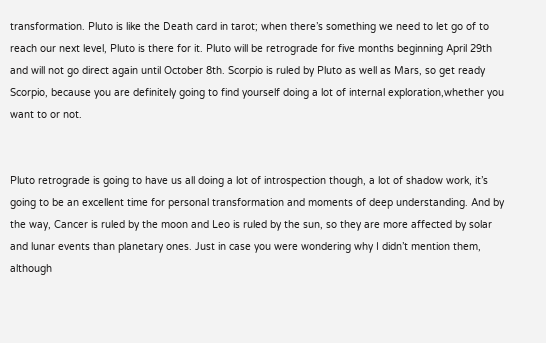transformation. Pluto is like the Death card in tarot; when there’s something we need to let go of to reach our next level, Pluto is there for it. Pluto will be retrograde for five months beginning April 29th and will not go direct again until October 8th. Scorpio is ruled by Pluto as well as Mars, so get ready Scorpio, because you are definitely going to find yourself doing a lot of internal exploration,whether you want to or not.


Pluto retrograde is going to have us all doing a lot of introspection though, a lot of shadow work, it’s going to be an excellent time for personal transformation and moments of deep understanding. And by the way, Cancer is ruled by the moon and Leo is ruled by the sun, so they are more affected by solar and lunar events than planetary ones. Just in case you were wondering why I didn’t mention them, although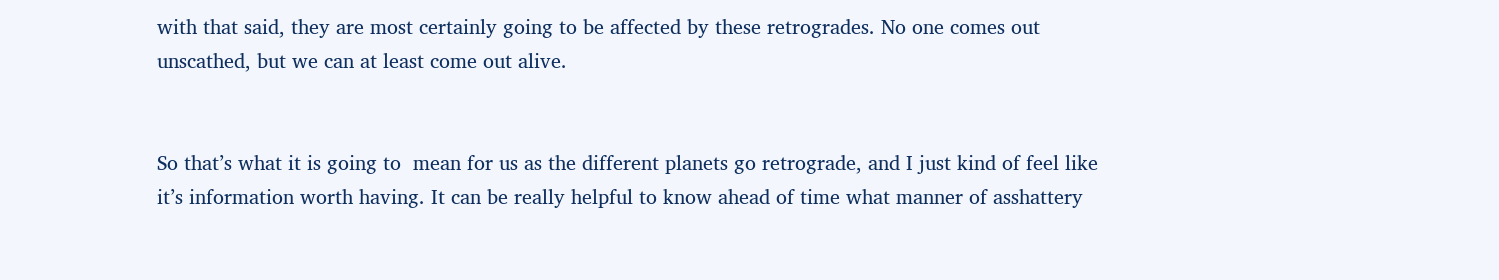with that said, they are most certainly going to be affected by these retrogrades. No one comes out unscathed, but we can at least come out alive.


So that’s what it is going to  mean for us as the different planets go retrograde, and I just kind of feel like it’s information worth having. It can be really helpful to know ahead of time what manner of asshattery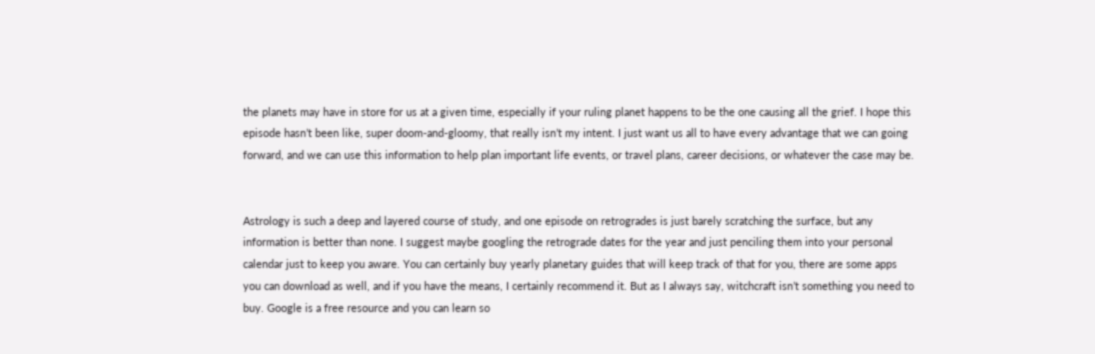the planets may have in store for us at a given time, especially if your ruling planet happens to be the one causing all the grief. I hope this episode hasn’t been like, super doom-and-gloomy, that really isn’t my intent. I just want us all to have every advantage that we can going forward, and we can use this information to help plan important life events, or travel plans, career decisions, or whatever the case may be.


Astrology is such a deep and layered course of study, and one episode on retrogrades is just barely scratching the surface, but any information is better than none. I suggest maybe googling the retrograde dates for the year and just penciling them into your personal calendar just to keep you aware. You can certainly buy yearly planetary guides that will keep track of that for you, there are some apps you can download as well, and if you have the means, I certainly recommend it. But as I always say, witchcraft isn’t something you need to buy. Google is a free resource and you can learn so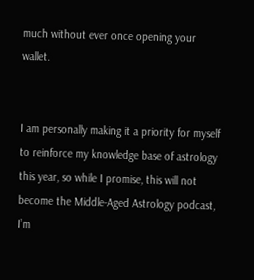much without ever once opening your wallet.


I am personally making it a priority for myself to reinforce my knowledge base of astrology this year, so while I promise, this will not become the Middle-Aged Astrology podcast, I’m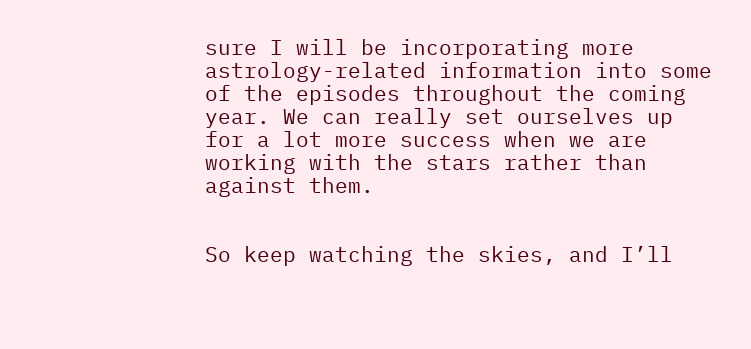sure I will be incorporating more astrology-related information into some of the episodes throughout the coming year. We can really set ourselves up for a lot more success when we are working with the stars rather than against them.


So keep watching the skies, and I’ll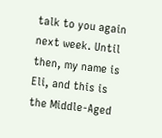talk to you again next week. Until then, my name is Eli, and this is the Middle-Aged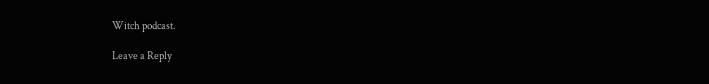Witch podcast.

Leave a Reply